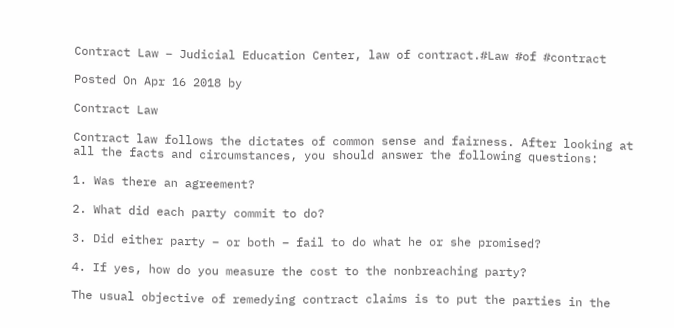Contract Law – Judicial Education Center, law of contract.#Law #of #contract

Posted On Apr 16 2018 by

Contract Law

Contract law follows the dictates of common sense and fairness. After looking at all the facts and circumstances, you should answer the following questions:

1. Was there an agreement?

2. What did each party commit to do?

3. Did either party – or both – fail to do what he or she promised?

4. If yes, how do you measure the cost to the nonbreaching party?

The usual objective of remedying contract claims is to put the parties in the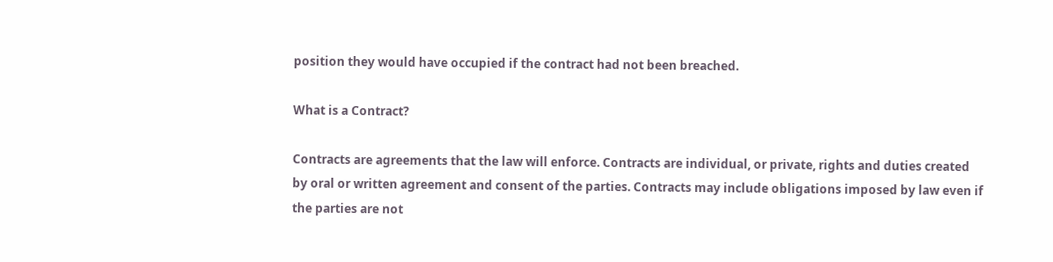position they would have occupied if the contract had not been breached.

What is a Contract?

Contracts are agreements that the law will enforce. Contracts are individual, or private, rights and duties created by oral or written agreement and consent of the parties. Contracts may include obligations imposed by law even if the parties are not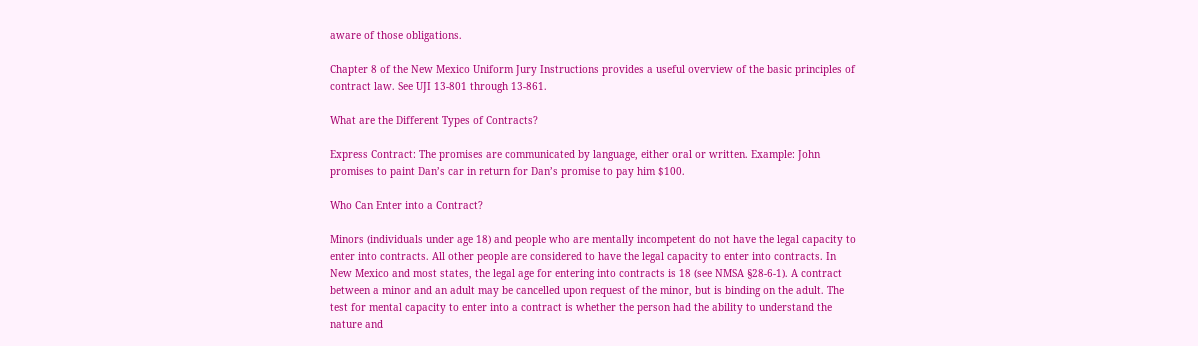aware of those obligations.

Chapter 8 of the New Mexico Uniform Jury Instructions provides a useful overview of the basic principles of contract law. See UJI 13-801 through 13-861.

What are the Different Types of Contracts?

Express Contract: The promises are communicated by language, either oral or written. Example: John promises to paint Dan’s car in return for Dan’s promise to pay him $100.

Who Can Enter into a Contract?

Minors (individuals under age 18) and people who are mentally incompetent do not have the legal capacity to enter into contracts. All other people are considered to have the legal capacity to enter into contracts. In New Mexico and most states, the legal age for entering into contracts is 18 (see NMSA §28-6-1). A contract between a minor and an adult may be cancelled upon request of the minor, but is binding on the adult. The test for mental capacity to enter into a contract is whether the person had the ability to understand the nature and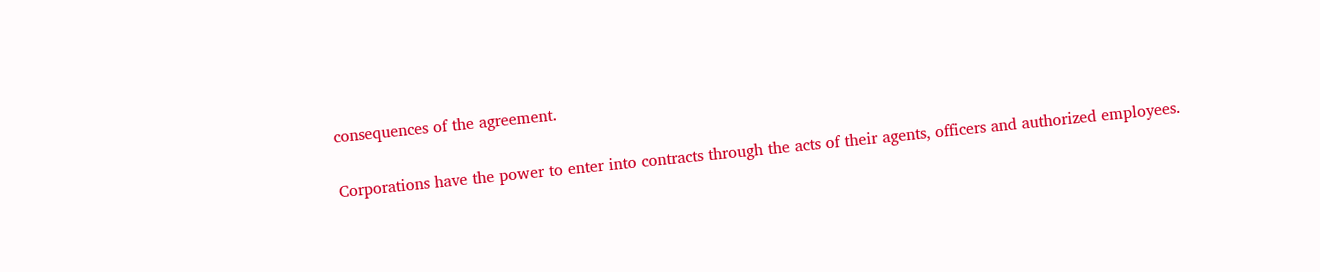consequences of the agreement.

Corporations have the power to enter into contracts through the acts of their agents, officers and authorized employees.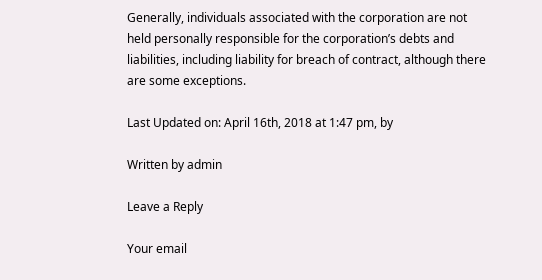Generally, individuals associated with the corporation are not held personally responsible for the corporation’s debts and liabilities, including liability for breach of contract, although there are some exceptions.

Last Updated on: April 16th, 2018 at 1:47 pm, by

Written by admin

Leave a Reply

Your email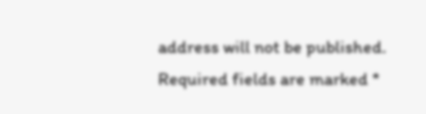address will not be published. Required fields are marked *